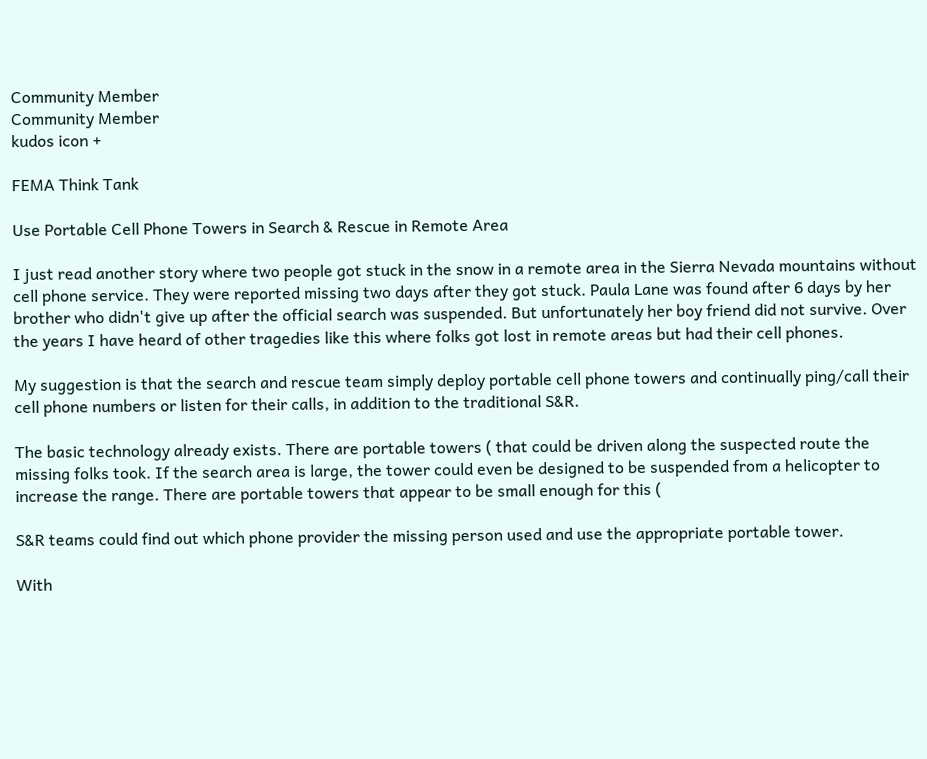Community Member
Community Member
kudos icon +

FEMA Think Tank

Use Portable Cell Phone Towers in Search & Rescue in Remote Area

I just read another story where two people got stuck in the snow in a remote area in the Sierra Nevada mountains without cell phone service. They were reported missing two days after they got stuck. Paula Lane was found after 6 days by her brother who didn't give up after the official search was suspended. But unfortunately her boy friend did not survive. Over the years I have heard of other tragedies like this where folks got lost in remote areas but had their cell phones.

My suggestion is that the search and rescue team simply deploy portable cell phone towers and continually ping/call their cell phone numbers or listen for their calls, in addition to the traditional S&R.

The basic technology already exists. There are portable towers ( that could be driven along the suspected route the missing folks took. If the search area is large, the tower could even be designed to be suspended from a helicopter to increase the range. There are portable towers that appear to be small enough for this (

S&R teams could find out which phone provider the missing person used and use the appropriate portable tower.

With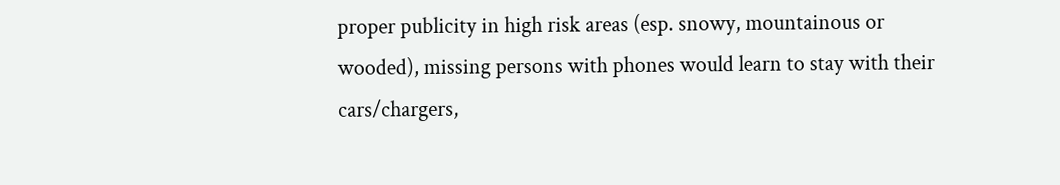proper publicity in high risk areas (esp. snowy, mountainous or wooded), missing persons with phones would learn to stay with their cars/chargers,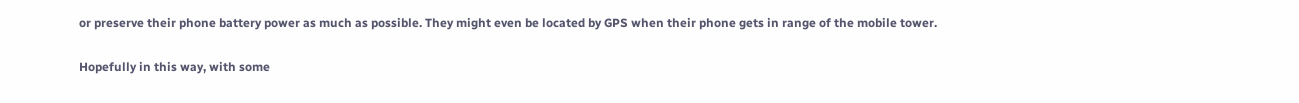or preserve their phone battery power as much as possible. They might even be located by GPS when their phone gets in range of the mobile tower.

Hopefully in this way, with some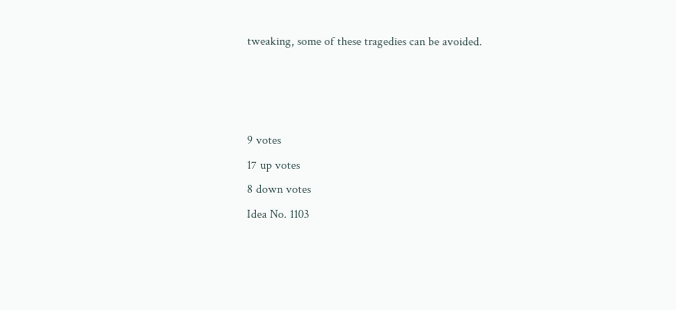tweaking, some of these tragedies can be avoided.



9 votes
17 up votes
8 down votes
Idea No. 1103